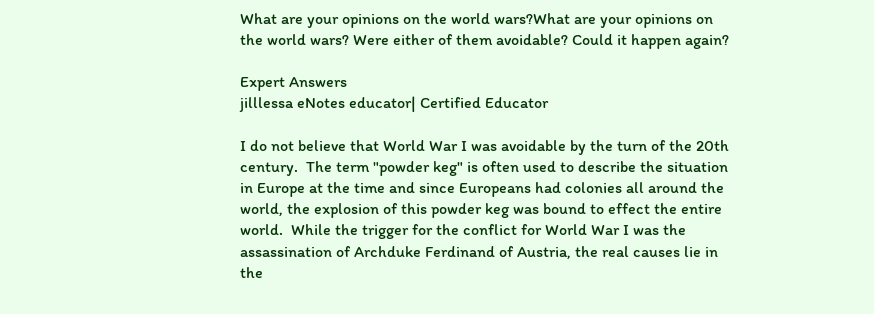What are your opinions on the world wars?What are your opinions on the world wars? Were either of them avoidable? Could it happen again?

Expert Answers
jilllessa eNotes educator| Certified Educator

I do not believe that World War I was avoidable by the turn of the 20th century.  The term "powder keg" is often used to describe the situation in Europe at the time and since Europeans had colonies all around the world, the explosion of this powder keg was bound to effect the entire world.  While the trigger for the conflict for World War I was the assassination of Archduke Ferdinand of Austria, the real causes lie in the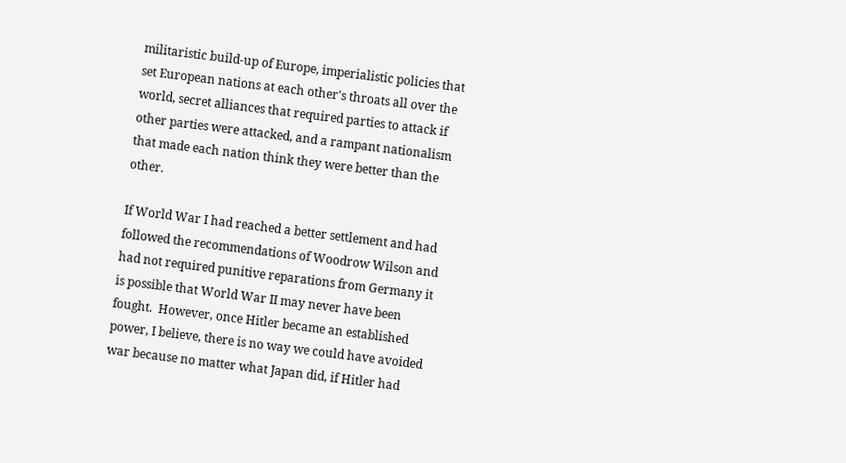militaristic build-up of Europe, imperialistic policies that set European nations at each other's throats all over the world, secret alliances that required parties to attack if other parties were attacked, and a rampant nationalism that made each nation think they were better than the other.

If World War I had reached a better settlement and had followed the recommendations of Woodrow Wilson and had not required punitive reparations from Germany it is possible that World War II may never have been fought.  However, once Hitler became an established power, I believe, there is no way we could have avoided war because no matter what Japan did, if Hitler had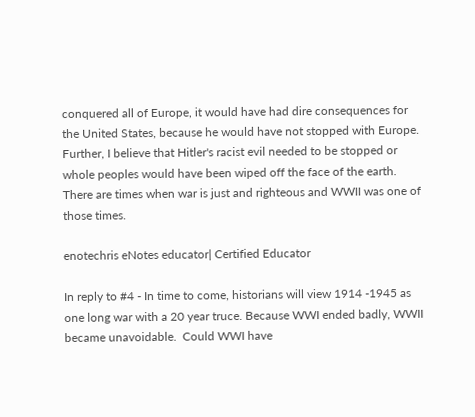conquered all of Europe, it would have had dire consequences for the United States, because he would have not stopped with Europe.  Further, I believe that Hitler's racist evil needed to be stopped or whole peoples would have been wiped off the face of the earth.  There are times when war is just and righteous and WWII was one of those times.

enotechris eNotes educator| Certified Educator

In reply to #4 - In time to come, historians will view 1914 -1945 as one long war with a 20 year truce. Because WWI ended badly, WWII became unavoidable.  Could WWI have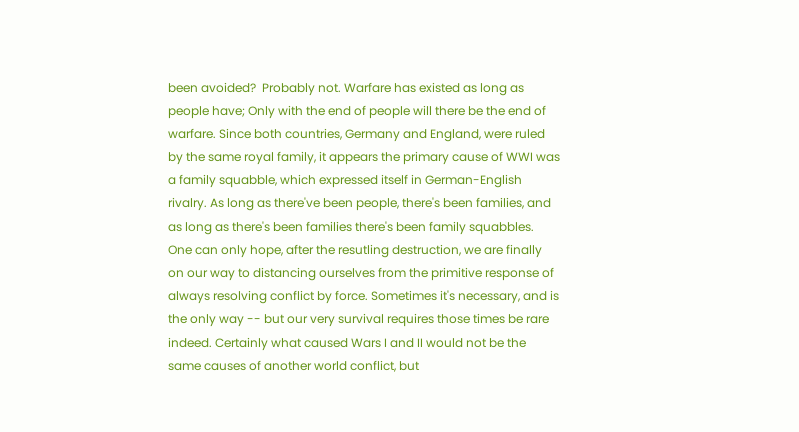been avoided?  Probably not. Warfare has existed as long as people have; Only with the end of people will there be the end of warfare. Since both countries, Germany and England, were ruled by the same royal family, it appears the primary cause of WWI was a family squabble, which expressed itself in German-English rivalry. As long as there've been people, there's been families, and as long as there's been families there's been family squabbles.  One can only hope, after the resutling destruction, we are finally on our way to distancing ourselves from the primitive response of always resolving conflict by force. Sometimes it's necessary, and is the only way -- but our very survival requires those times be rare indeed. Certainly what caused Wars I and II would not be the same causes of another world conflict, but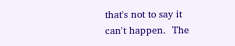that's not to say it can't happen.  The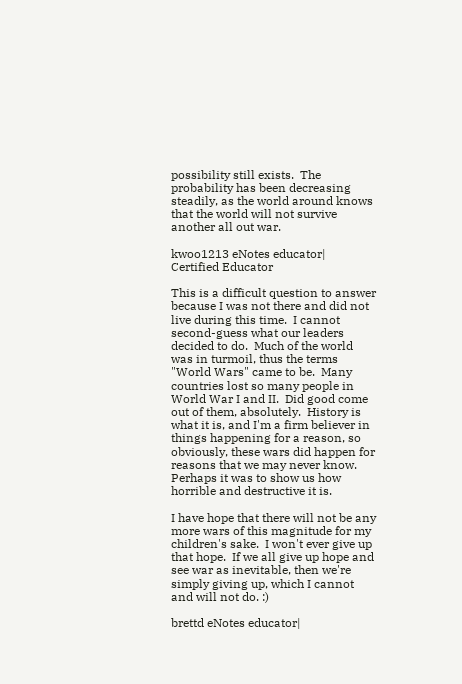possibility still exists.  The probability has been decreasing steadily, as the world around knows that the world will not survive another all out war.

kwoo1213 eNotes educator| Certified Educator

This is a difficult question to answer because I was not there and did not live during this time.  I cannot second-guess what our leaders decided to do.  Much of the world was in turmoil, thus the terms "World Wars" came to be.  Many countries lost so many people in World War I and II.  Did good come out of them, absolutely.  History is what it is, and I'm a firm believer in things happening for a reason, so obviously, these wars did happen for reasons that we may never know.  Perhaps it was to show us how horrible and destructive it is.

I have hope that there will not be any more wars of this magnitude for my children's sake.  I won't ever give up that hope.  If we all give up hope and see war as inevitable, then we're simply giving up, which I cannot and will not do. :)

brettd eNotes educator|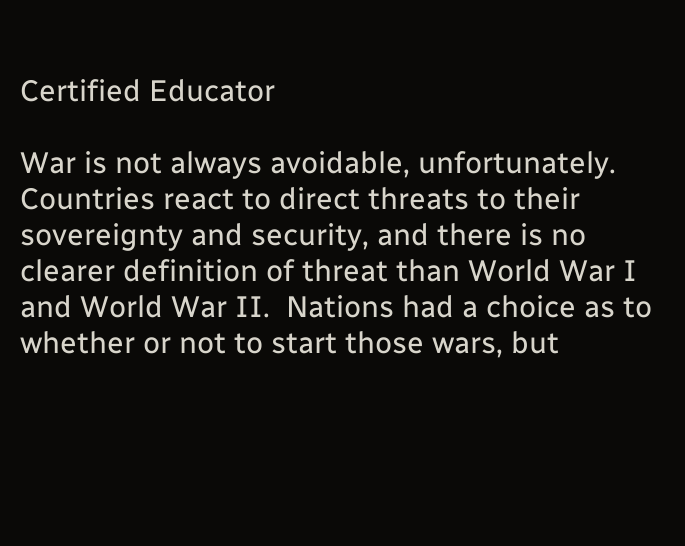Certified Educator

War is not always avoidable, unfortunately.  Countries react to direct threats to their sovereignty and security, and there is no clearer definition of threat than World War I and World War II.  Nations had a choice as to whether or not to start those wars, but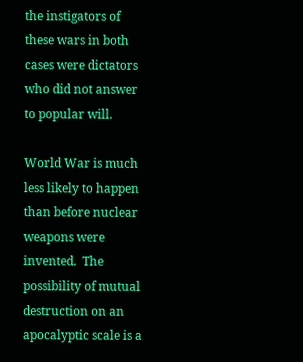the instigators of these wars in both cases were dictators who did not answer to popular will.

World War is much less likely to happen than before nuclear weapons were invented.  The possibility of mutual destruction on an apocalyptic scale is a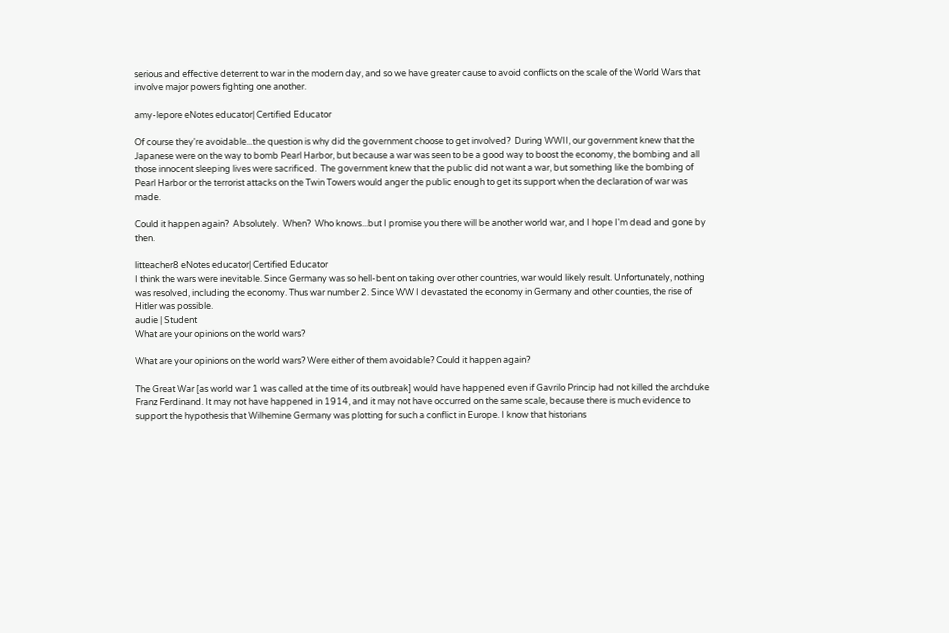serious and effective deterrent to war in the modern day, and so we have greater cause to avoid conflicts on the scale of the World Wars that involve major powers fighting one another.

amy-lepore eNotes educator| Certified Educator

Of course they're avoidable...the question is why did the government choose to get involved?  During WWII, our government knew that the Japanese were on the way to bomb Pearl Harbor, but because a war was seen to be a good way to boost the economy, the bombing and all those innocent sleeping lives were sacrificed.  The government knew that the public did not want a war, but something like the bombing of Pearl Harbor or the terrorist attacks on the Twin Towers would anger the public enough to get its support when the declaration of war was made.

Could it happen again?  Absolutely.  When?  Who knows...but I promise you there will be another world war, and I hope I'm dead and gone by then.

litteacher8 eNotes educator| Certified Educator
I think the wars were inevitable. Since Germany was so hell-bent on taking over other countries, war would likely result. Unfortunately, nothing was resolved, including the economy. Thus war number 2. Since WW I devastated the economy in Germany and other counties, the rise of Hitler was possible.
audie | Student
What are your opinions on the world wars?

What are your opinions on the world wars? Were either of them avoidable? Could it happen again?

The Great War [as world war 1 was called at the time of its outbreak] would have happened even if Gavrilo Princip had not killed the archduke Franz Ferdinand. It may not have happened in 1914, and it may not have occurred on the same scale, because there is much evidence to support the hypothesis that Wilhemine Germany was plotting for such a conflict in Europe. I know that historians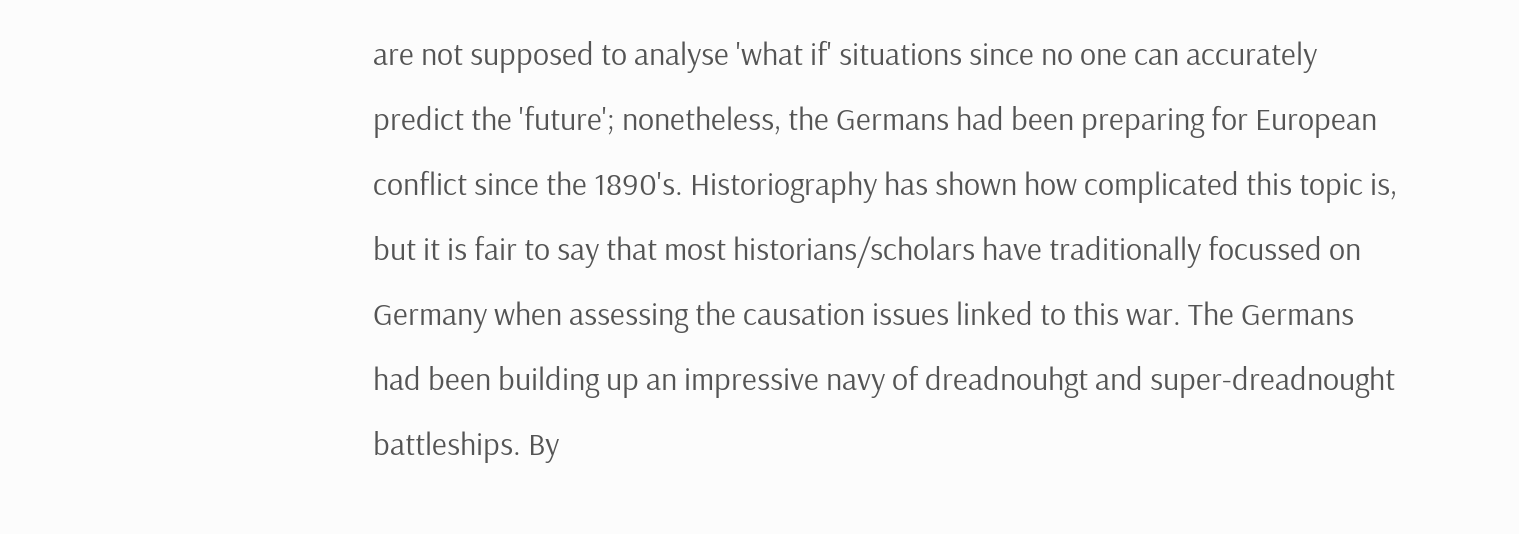are not supposed to analyse 'what if' situations since no one can accurately predict the 'future'; nonetheless, the Germans had been preparing for European conflict since the 1890's. Historiography has shown how complicated this topic is, but it is fair to say that most historians/scholars have traditionally focussed on Germany when assessing the causation issues linked to this war. The Germans had been building up an impressive navy of dreadnouhgt and super-dreadnought battleships. By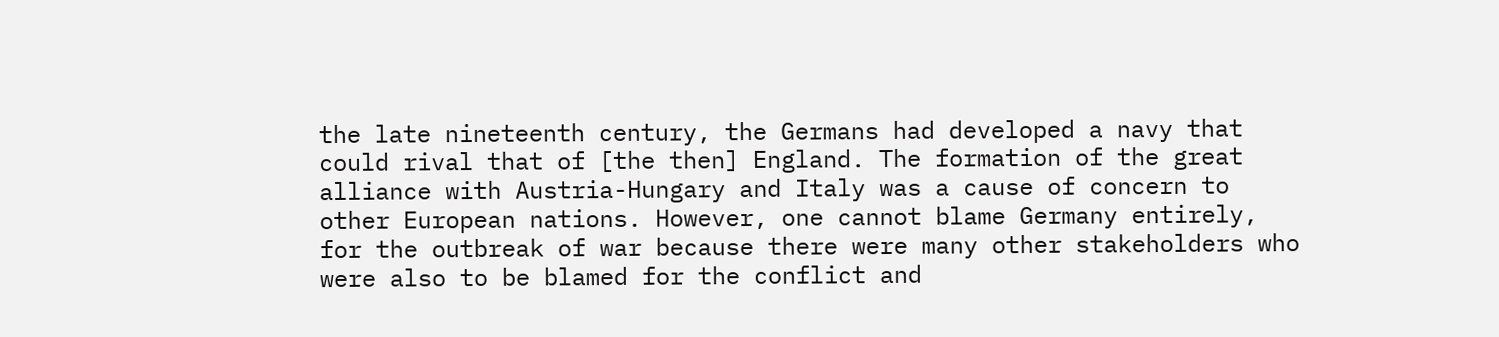the late nineteenth century, the Germans had developed a navy that could rival that of [the then] England. The formation of the great alliance with Austria-Hungary and Italy was a cause of concern to other European nations. However, one cannot blame Germany entirely,  for the outbreak of war because there were many other stakeholders who were also to be blamed for the conflict and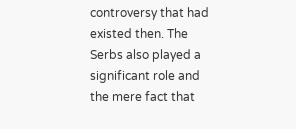controversy that had existed then. The Serbs also played a significant role and the mere fact that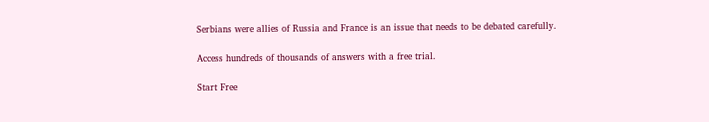Serbians were allies of Russia and France is an issue that needs to be debated carefully.

Access hundreds of thousands of answers with a free trial.

Start Free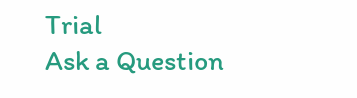Trial
Ask a Question